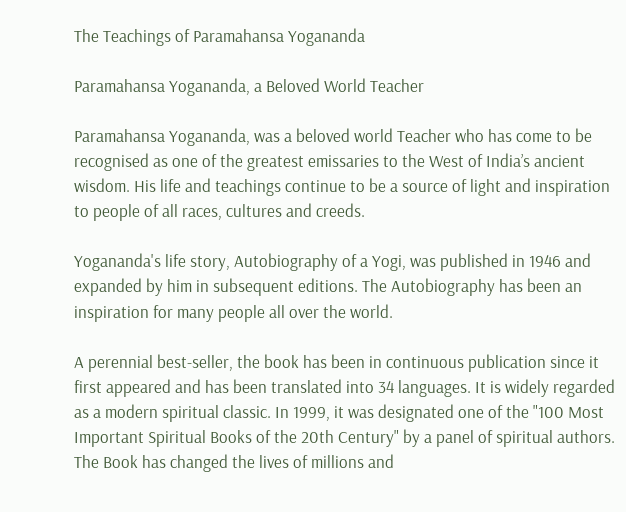The Teachings of Paramahansa Yogananda

Paramahansa Yogananda, a Beloved World Teacher

Paramahansa Yogananda, was a beloved world Teacher who has come to be recognised as one of the greatest emissaries to the West of India’s ancient wisdom. His life and teachings continue to be a source of light and inspiration to people of all races, cultures and creeds.

Yogananda's life story, Autobiography of a Yogi, was published in 1946 and expanded by him in subsequent editions. The Autobiography has been an inspiration for many people all over the world.

A perennial best-seller, the book has been in continuous publication since it first appeared and has been translated into 34 languages. It is widely regarded as a modern spiritual classic. In 1999, it was designated one of the "100 Most Important Spiritual Books of the 20th Century" by a panel of spiritual authors. The Book has changed the lives of millions and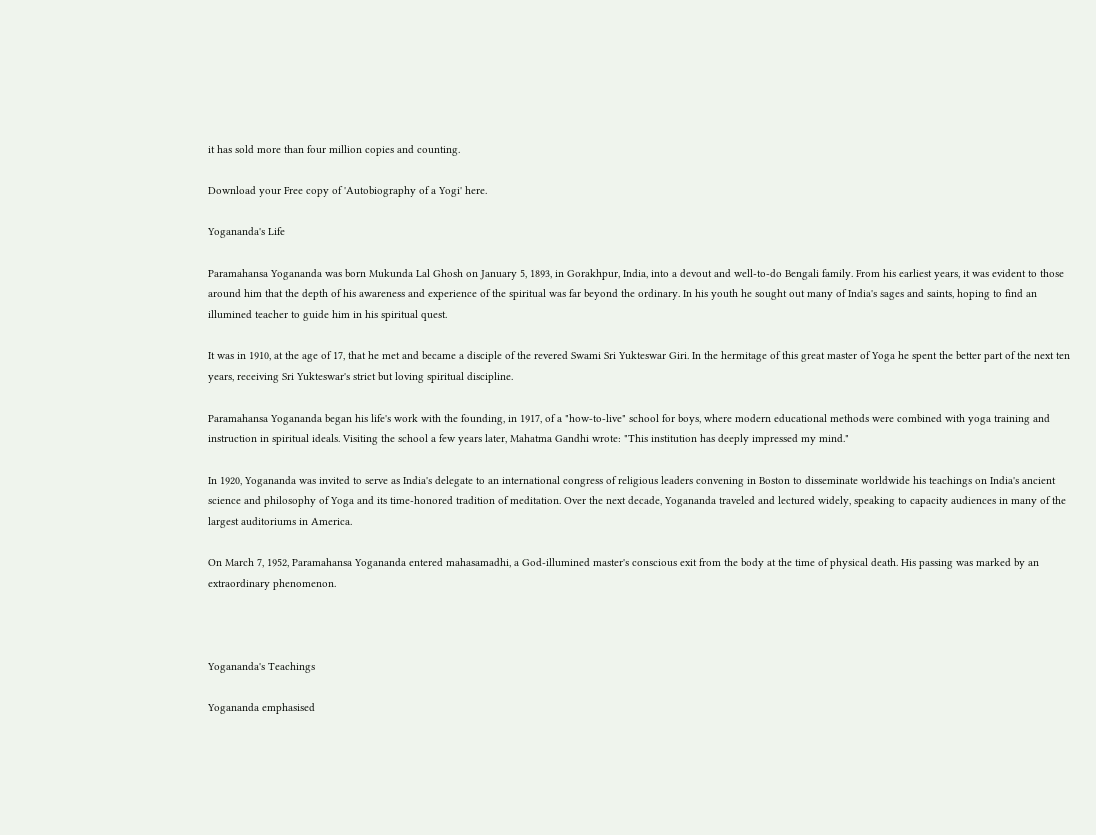it has sold more than four million copies and counting.

Download your Free copy of 'Autobiography of a Yogi' here.

Yogananda's Life

Paramahansa Yogananda was born Mukunda Lal Ghosh on January 5, 1893, in Gorakhpur, India, into a devout and well-to-do Bengali family. From his earliest years, it was evident to those around him that the depth of his awareness and experience of the spiritual was far beyond the ordinary. In his youth he sought out many of India's sages and saints, hoping to find an illumined teacher to guide him in his spiritual quest.

It was in 1910, at the age of 17, that he met and became a disciple of the revered Swami Sri Yukteswar Giri. In the hermitage of this great master of Yoga he spent the better part of the next ten years, receiving Sri Yukteswar's strict but loving spiritual discipline.

Paramahansa Yogananda began his life's work with the founding, in 1917, of a "how-to-live" school for boys, where modern educational methods were combined with yoga training and instruction in spiritual ideals. Visiting the school a few years later, Mahatma Gandhi wrote: "This institution has deeply impressed my mind."

In 1920, Yogananda was invited to serve as India's delegate to an international congress of religious leaders convening in Boston to disseminate worldwide his teachings on India's ancient science and philosophy of Yoga and its time-honored tradition of meditation. Over the next decade, Yogananda traveled and lectured widely, speaking to capacity audiences in many of the largest auditoriums in America.

On March 7, 1952, Paramahansa Yogananda entered mahasamadhi, a God-illumined master's conscious exit from the body at the time of physical death. His passing was marked by an extraordinary phenomenon.



Yogananda's Teachings

Yogananda emphasised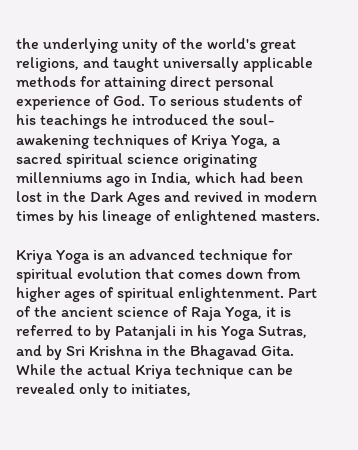the underlying unity of the world's great religions, and taught universally applicable methods for attaining direct personal experience of God. To serious students of his teachings he introduced the soul-awakening techniques of Kriya Yoga, a sacred spiritual science originating millenniums ago in India, which had been lost in the Dark Ages and revived in modern times by his lineage of enlightened masters.

Kriya Yoga is an advanced technique for spiritual evolution that comes down from higher ages of spiritual enlightenment. Part of the ancient science of Raja Yoga, it is referred to by Patanjali in his Yoga Sutras, and by Sri Krishna in the Bhagavad Gita. While the actual Kriya technique can be revealed only to initiates,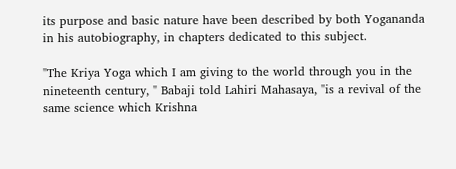its purpose and basic nature have been described by both Yogananda in his autobiography, in chapters dedicated to this subject.

"The Kriya Yoga which I am giving to the world through you in the nineteenth century, " Babaji told Lahiri Mahasaya, "is a revival of the same science which Krishna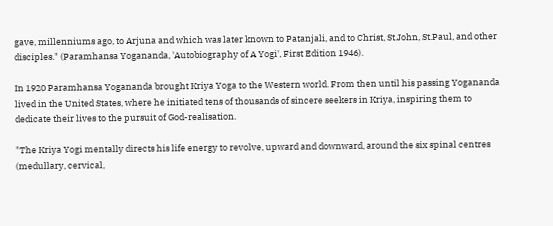gave, millenniums ago, to Arjuna and which was later known to Patanjali, and to Christ, St.John, St.Paul, and other disciples." (Paramhansa Yogananda, 'Autobiography of A Yogi', First Edition 1946).

In 1920 Paramhansa Yogananda brought Kriya Yoga to the Western world. From then until his passing Yogananda lived in the United States, where he initiated tens of thousands of sincere seekers in Kriya, inspiring them to dedicate their lives to the pursuit of God-realisation.

"The Kriya Yogi mentally directs his life energy to revolve, upward and downward, around the six spinal centres (medullary, cervical,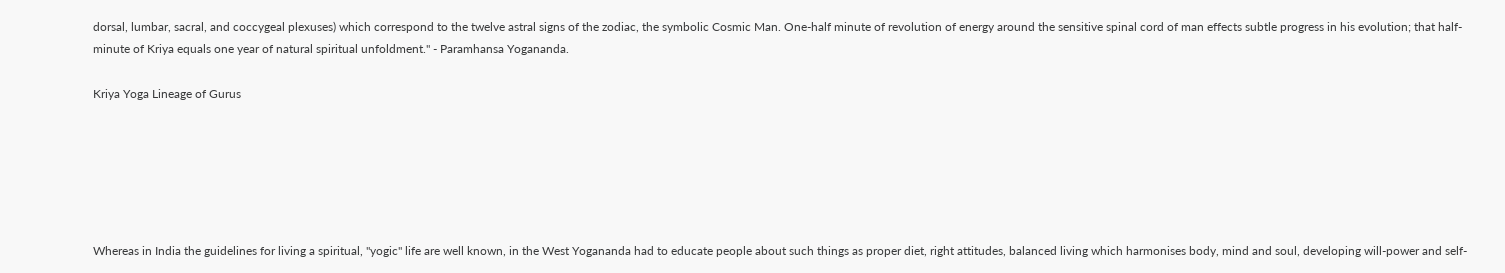dorsal, lumbar, sacral, and coccygeal plexuses) which correspond to the twelve astral signs of the zodiac, the symbolic Cosmic Man. One-half minute of revolution of energy around the sensitive spinal cord of man effects subtle progress in his evolution; that half-minute of Kriya equals one year of natural spiritual unfoldment." - Paramhansa Yogananda.

Kriya Yoga Lineage of Gurus






Whereas in India the guidelines for living a spiritual, "yogic" life are well known, in the West Yogananda had to educate people about such things as proper diet, right attitudes, balanced living which harmonises body, mind and soul, developing will-power and self-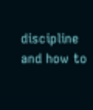discipline and how to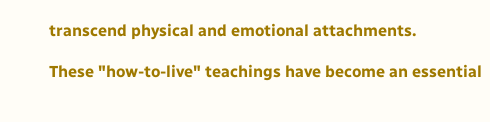transcend physical and emotional attachments.

These "how-to-live" teachings have become an essential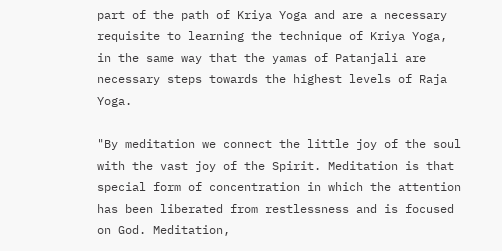part of the path of Kriya Yoga and are a necessary requisite to learning the technique of Kriya Yoga, in the same way that the yamas of Patanjali are necessary steps towards the highest levels of Raja Yoga.

"By meditation we connect the little joy of the soul with the vast joy of the Spirit. Meditation is that special form of concentration in which the attention has been liberated from restlessness and is focused on God. Meditation,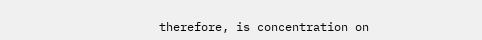therefore, is concentration on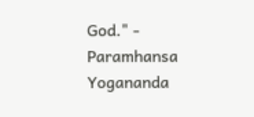God." - Paramhansa Yogananda